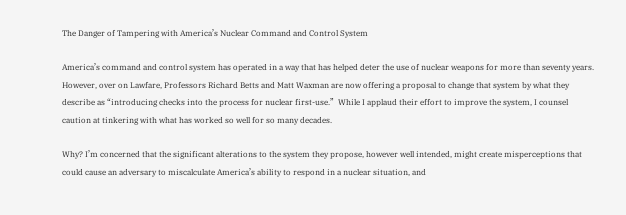The Danger of Tampering with America’s Nuclear Command and Control System

America’s command and control system has operated in a way that has helped deter the use of nuclear weapons for more than seventy years.  However, over on Lawfare, Professors Richard Betts and Matt Waxman are now offering a proposal to change that system by what they describe as “introducing checks into the process for nuclear first-use.”  While I applaud their effort to improve the system, I counsel caution at tinkering with what has worked so well for so many decades.

Why? I’m concerned that the significant alterations to the system they propose, however well intended, might create misperceptions that could cause an adversary to miscalculate America’s ability to respond in a nuclear situation, and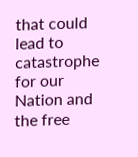that could lead to catastrophe for our Nation and the free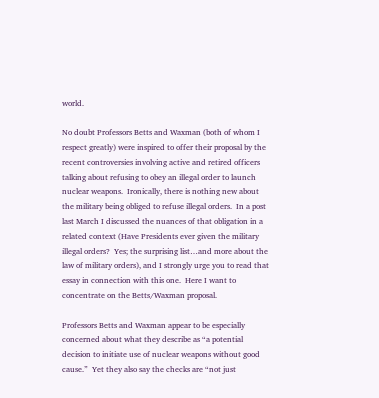world.

No doubt Professors Betts and Waxman (both of whom I respect greatly) were inspired to offer their proposal by the recent controversies involving active and retired officers talking about refusing to obey an illegal order to launch nuclear weapons.  Ironically, there is nothing new about the military being obliged to refuse illegal orders.  In a post last March I discussed the nuances of that obligation in a related context (Have Presidents ever given the military illegal orders?  Yes; the surprising list…and more about the law of military orders), and I strongly urge you to read that essay in connection with this one.  Here I want to concentrate on the Betts/Waxman proposal.

Professors Betts and Waxman appear to be especially concerned about what they describe as “a potential decision to initiate use of nuclear weapons without good cause.”  Yet they also say the checks are “not just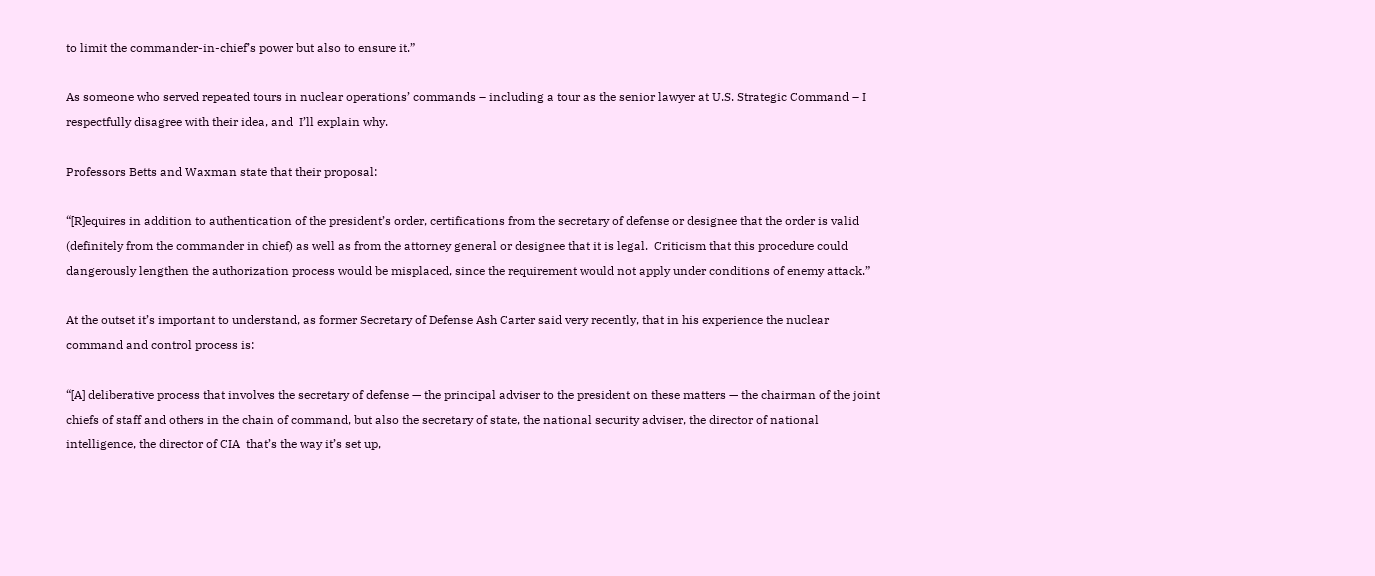to limit the commander-in-chief’s power but also to ensure it.”

As someone who served repeated tours in nuclear operations’ commands – including a tour as the senior lawyer at U.S. Strategic Command – I respectfully disagree with their idea, and  I’ll explain why.

Professors Betts and Waxman state that their proposal:

“[R]equires in addition to authentication of the president’s order, certifications from the secretary of defense or designee that the order is valid (definitely from the commander in chief) as well as from the attorney general or designee that it is legal.  Criticism that this procedure could dangerously lengthen the authorization process would be misplaced, since the requirement would not apply under conditions of enemy attack.”

At the outset it’s important to understand, as former Secretary of Defense Ash Carter said very recently, that in his experience the nuclear command and control process is:

“[A] deliberative process that involves the secretary of defense — the principal adviser to the president on these matters — the chairman of the joint chiefs of staff and others in the chain of command, but also the secretary of state, the national security adviser, the director of national intelligence, the director of CIA  that’s the way it’s set up,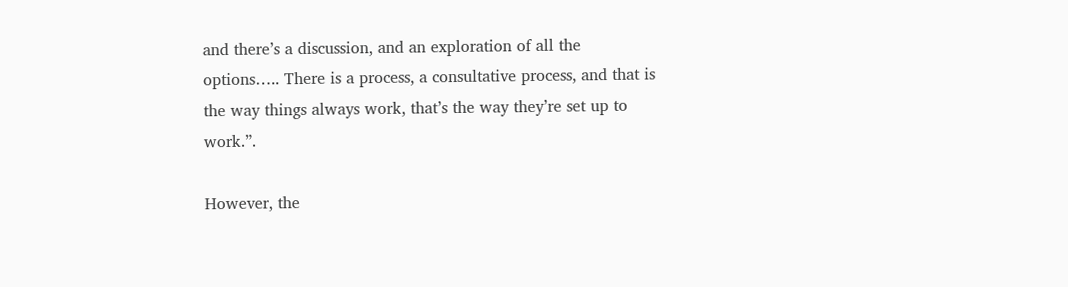and there’s a discussion, and an exploration of all the options….. There is a process, a consultative process, and that is the way things always work, that’s the way they’re set up to work.”.

However, the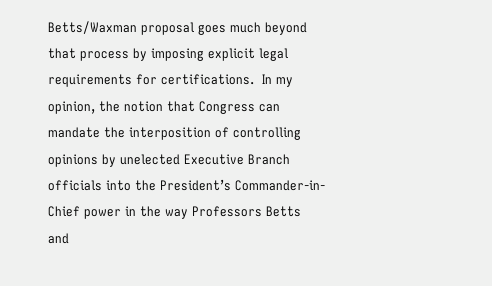Betts/Waxman proposal goes much beyond that process by imposing explicit legal requirements for certifications.  In my opinion, the notion that Congress can mandate the interposition of controlling opinions by unelected Executive Branch officials into the President’s Commander-in-Chief power in the way Professors Betts and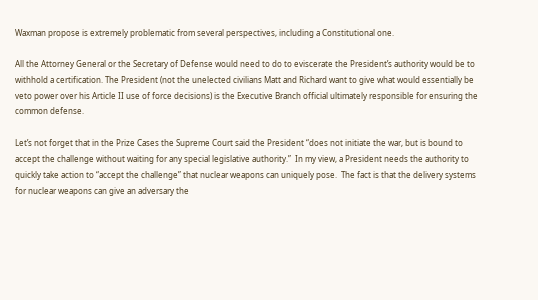Waxman propose is extremely problematic from several perspectives, including a Constitutional one.

All the Attorney General or the Secretary of Defense would need to do to eviscerate the President’s authority would be to withhold a certification. The President (not the unelected civilians Matt and Richard want to give what would essentially be veto power over his Article II use of force decisions) is the Executive Branch official ultimately responsible for ensuring the common defense.

Let’s not forget that in the Prize Cases the Supreme Court said the President “does not initiate the war, but is bound to accept the challenge without waiting for any special legislative authority.”  In my view, a President needs the authority to quickly take action to “accept the challenge” that nuclear weapons can uniquely pose.  The fact is that the delivery systems for nuclear weapons can give an adversary the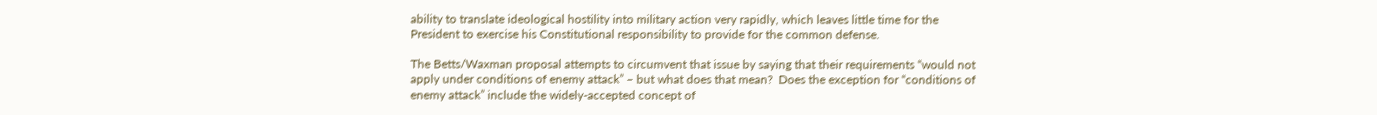ability to translate ideological hostility into military action very rapidly, which leaves little time for the President to exercise his Constitutional responsibility to provide for the common defense.

The Betts/Waxman proposal attempts to circumvent that issue by saying that their requirements “would not apply under conditions of enemy attack” – but what does that mean?  Does the exception for “conditions of enemy attack” include the widely-accepted concept of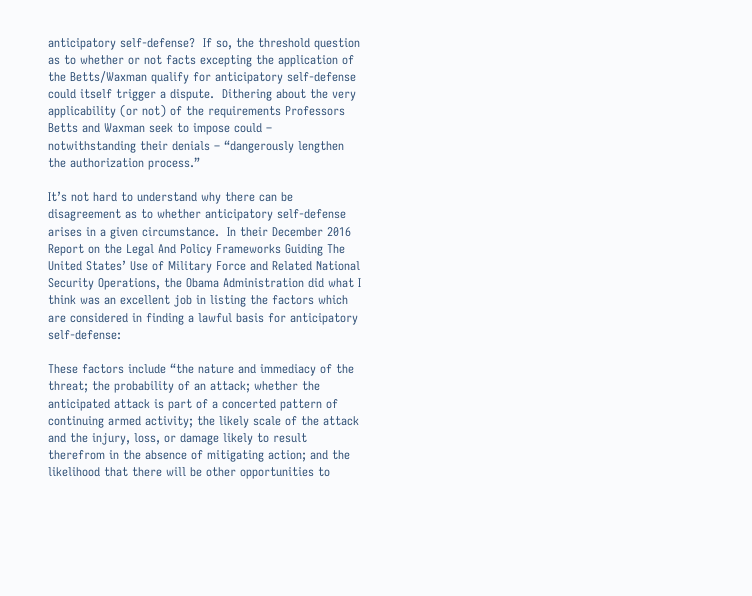anticipatory self-defense?  If so, the threshold question as to whether or not facts excepting the application of the Betts/Waxman qualify for anticipatory self-defense could itself trigger a dispute.  Dithering about the very applicability (or not) of the requirements Professors Betts and Waxman seek to impose could – notwithstanding their denials – “dangerously lengthen the authorization process.”

It’s not hard to understand why there can be disagreement as to whether anticipatory self-defense arises in a given circumstance.  In their December 2016 Report on the Legal And Policy Frameworks Guiding The United States’ Use of Military Force and Related National Security Operations, the Obama Administration did what I think was an excellent job in listing the factors which are considered in finding a lawful basis for anticipatory self-defense:

These factors include “the nature and immediacy of the threat; the probability of an attack; whether the anticipated attack is part of a concerted pattern of continuing armed activity; the likely scale of the attack and the injury, loss, or damage likely to result therefrom in the absence of mitigating action; and the likelihood that there will be other opportunities to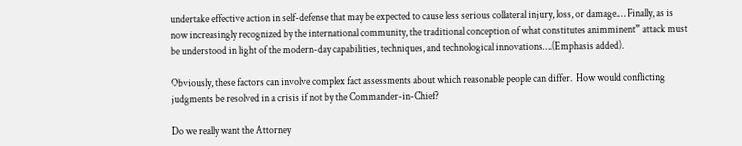undertake effective action in self-defense that may be expected to cause less serious collateral injury, loss, or damage.… Finally, as is now increasingly recognized by the international community, the traditional conception of what constitutes animminent” attack must be understood in light of the modern-day capabilities, techniques, and technological innovations….(Emphasis added).

Obviously, these factors can involve complex fact assessments about which reasonable people can differ.  How would conflicting judgments be resolved in a crisis if not by the Commander-in-Chief?

Do we really want the Attorney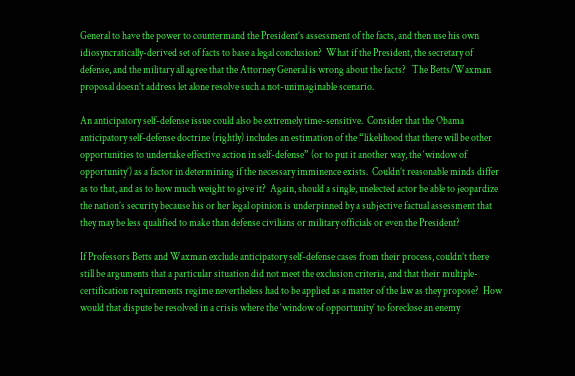General to have the power to countermand the President’s assessment of the facts, and then use his own idiosyncratically-derived set of facts to base a legal conclusion?  What if the President, the secretary of defense, and the military all agree that the Attorney General is wrong about the facts?   The Betts/Waxman proposal doesn’t address let alone resolve such a not-unimaginable scenario.

An anticipatory self-defense issue could also be extremely time-sensitive.  Consider that the Obama anticipatory self-defense doctrine (rightly) includes an estimation of the “likelihood that there will be other opportunities to undertake effective action in self-defense” (or to put it another way, the ‘window of opportunity’) as a factor in determining if the necessary imminence exists.  Couldn’t reasonable minds differ as to that, and as to how much weight to give it?  Again, should a single, unelected actor be able to jeopardize the nation’s security because his or her legal opinion is underpinned by a subjective factual assessment that they may be less qualified to make than defense civilians or military officials or even the President?

If Professors Betts and Waxman exclude anticipatory self-defense cases from their process, couldn’t there still be arguments that a particular situation did not meet the exclusion criteria, and that their multiple-certification requirements regime nevertheless had to be applied as a matter of the law as they propose?  How would that dispute be resolved in a crisis where the ‘window of opportunity’ to foreclose an enemy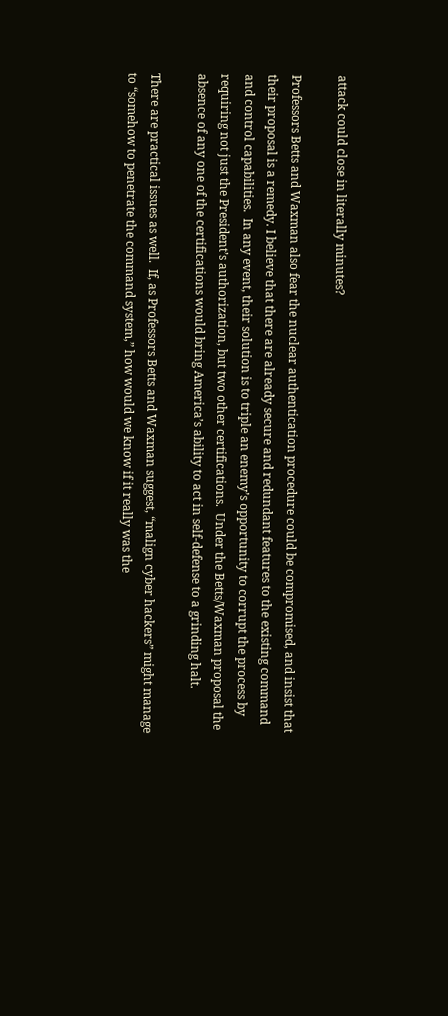attack could close in literally minutes?

Professors Betts and Waxman also fear the nuclear authentication procedure could be compromised, and insist that their proposal is a remedy. I believe that there are already secure and redundant features to the existing command and control capabilities.  In any event, their solution is to triple an enemy’s opportunity to corrupt the process by requiring not just the President’s authorization, but two other certifications.  Under the Betts/Waxman proposal the absence of any one of the certifications would bring America’s ability to act in self-defense to a grinding halt.

There are practical issues as well.  If, as Professors Betts and Waxman suggest, “malign cyber hackers” might manage to “somehow to penetrate the command system,” how would we know if it really was the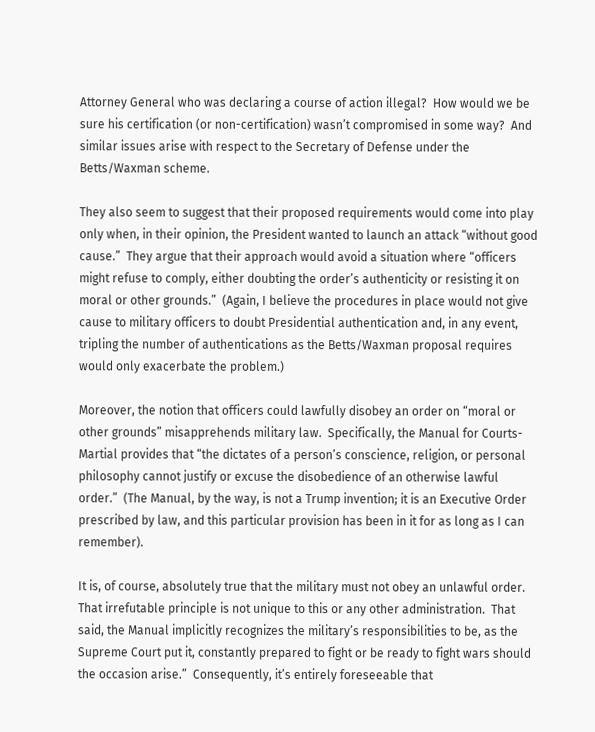Attorney General who was declaring a course of action illegal?  How would we be sure his certification (or non-certification) wasn’t compromised in some way?  And similar issues arise with respect to the Secretary of Defense under the Betts/Waxman scheme.

They also seem to suggest that their proposed requirements would come into play only when, in their opinion, the President wanted to launch an attack “without good cause.”  They argue that their approach would avoid a situation where “officers might refuse to comply, either doubting the order’s authenticity or resisting it on moral or other grounds.”  (Again, I believe the procedures in place would not give cause to military officers to doubt Presidential authentication and, in any event, tripling the number of authentications as the Betts/Waxman proposal requires would only exacerbate the problem.)

Moreover, the notion that officers could lawfully disobey an order on “moral or other grounds” misapprehends military law.  Specifically, the Manual for Courts-Martial provides that “the dictates of a person’s conscience, religion, or personal philosophy cannot justify or excuse the disobedience of an otherwise lawful order.”  (The Manual, by the way, is not a Trump invention; it is an Executive Order prescribed by law, and this particular provision has been in it for as long as I can remember).

It is, of course, absolutely true that the military must not obey an unlawful order.  That irrefutable principle is not unique to this or any other administration.  That said, the Manual implicitly recognizes the military’s responsibilities to be, as the Supreme Court put it, constantly prepared to fight or be ready to fight wars should the occasion arise.”  Consequently, it’s entirely foreseeable that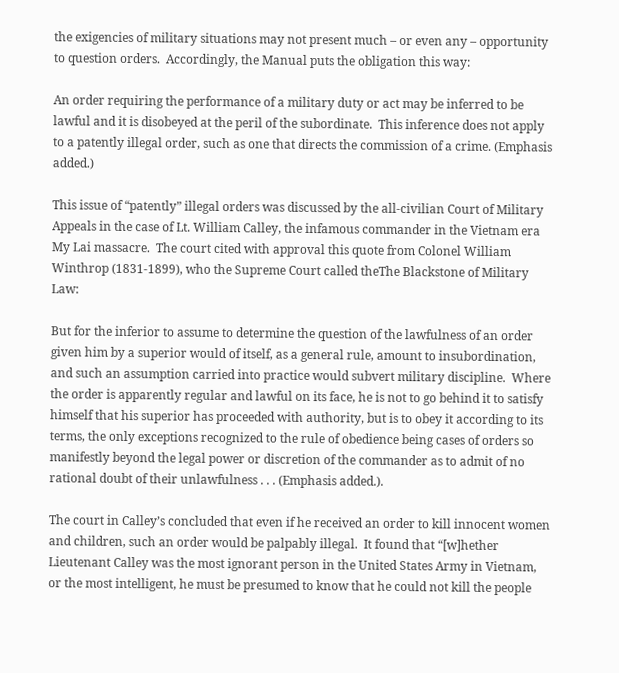the exigencies of military situations may not present much – or even any – opportunity to question orders.  Accordingly, the Manual puts the obligation this way:

An order requiring the performance of a military duty or act may be inferred to be lawful and it is disobeyed at the peril of the subordinate.  This inference does not apply to a patently illegal order, such as one that directs the commission of a crime. (Emphasis added.)

This issue of “patently” illegal orders was discussed by the all-civilian Court of Military Appeals in the case of Lt. William Calley, the infamous commander in the Vietnam era My Lai massacre.  The court cited with approval this quote from Colonel William Winthrop (1831-1899), who the Supreme Court called theThe Blackstone of Military Law:

But for the inferior to assume to determine the question of the lawfulness of an order given him by a superior would of itself, as a general rule, amount to insubordination, and such an assumption carried into practice would subvert military discipline.  Where the order is apparently regular and lawful on its face, he is not to go behind it to satisfy himself that his superior has proceeded with authority, but is to obey it according to its terms, the only exceptions recognized to the rule of obedience being cases of orders so manifestly beyond the legal power or discretion of the commander as to admit of no rational doubt of their unlawfulness . . . (Emphasis added.).

The court in Calley’s concluded that even if he received an order to kill innocent women and children, such an order would be palpably illegal.  It found that “[w]hether Lieutenant Calley was the most ignorant person in the United States Army in Vietnam, or the most intelligent, he must be presumed to know that he could not kill the people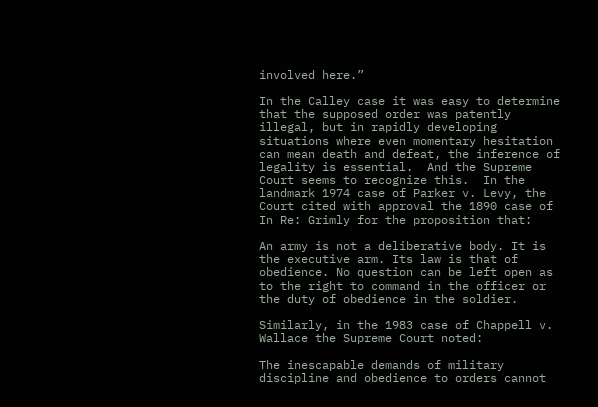involved here.”

In the Calley case it was easy to determine that the supposed order was patently illegal, but in rapidly developing situations where even momentary hesitation can mean death and defeat, the inference of legality is essential.  And the Supreme Court seems to recognize this.  In the landmark 1974 case of Parker v. Levy, the Court cited with approval the 1890 case of In Re: Grimly for the proposition that:

An army is not a deliberative body. It is the executive arm. Its law is that of obedience. No question can be left open as to the right to command in the officer or the duty of obedience in the soldier.

Similarly, in the 1983 case of Chappell v. Wallace the Supreme Court noted:

The inescapable demands of military discipline and obedience to orders cannot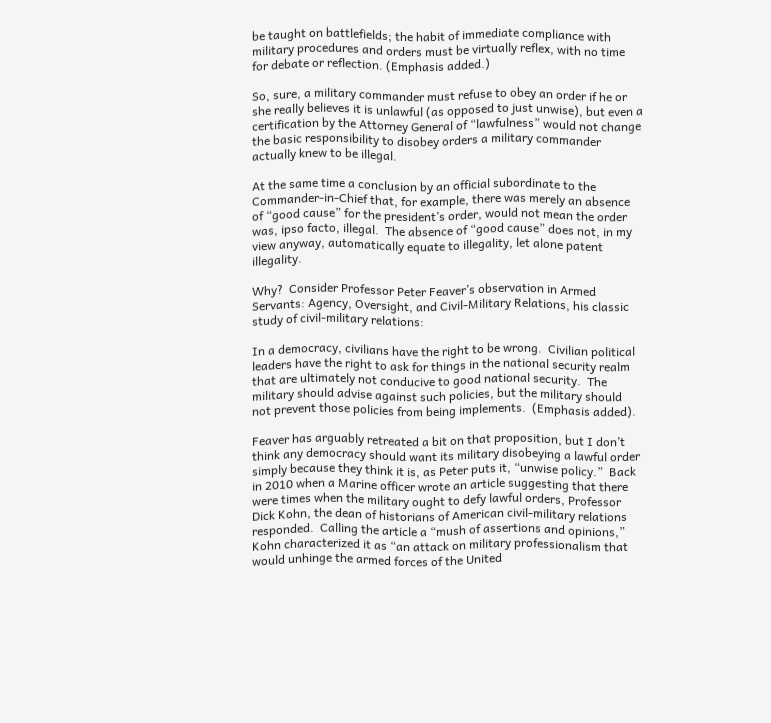be taught on battlefields; the habit of immediate compliance with military procedures and orders must be virtually reflex, with no time for debate or reflection. (Emphasis added.)

So, sure, a military commander must refuse to obey an order if he or she really believes it is unlawful (as opposed to just unwise), but even a certification by the Attorney General of “lawfulness” would not change the basic responsibility to disobey orders a military commander actually knew to be illegal.

At the same time a conclusion by an official subordinate to the Commander-in-Chief that, for example, there was merely an absence of “good cause” for the president’s order, would not mean the order was, ipso facto, illegal.  The absence of “good cause” does not, in my view anyway, automatically equate to illegality, let alone patent illegality.

Why?  Consider Professor Peter Feaver’s observation in Armed Servants: Agency, Oversight, and Civil-Military Relations, his classic study of civil-military relations:

In a democracy, civilians have the right to be wrong.  Civilian political leaders have the right to ask for things in the national security realm that are ultimately not conducive to good national security.  The military should advise against such policies, but the military should not prevent those policies from being implements.  (Emphasis added).

Feaver has arguably retreated a bit on that proposition, but I don’t think any democracy should want its military disobeying a lawful order simply because they think it is, as Peter puts it, “unwise policy.”  Back in 2010 when a Marine officer wrote an article suggesting that there were times when the military ought to defy lawful orders, Professor Dick Kohn, the dean of historians of American civil-military relations responded.  Calling the article a “mush of assertions and opinions,” Kohn characterized it as “an attack on military professionalism that would unhinge the armed forces of the United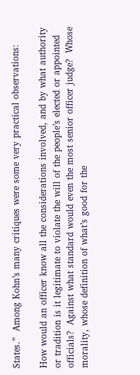States.”  Among Kohn’s many critiques were some very practical observations:

How would an officer know all the considerations involved, and by what authority or tradition is it legitimate to violate the will of the people’s elected or appointed officials?  Against what standard would even the most senior officer judge?  Whose morality, whose definition of what’s good for the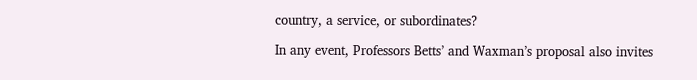country, a service, or subordinates?

In any event, Professors Betts’ and Waxman’s proposal also invites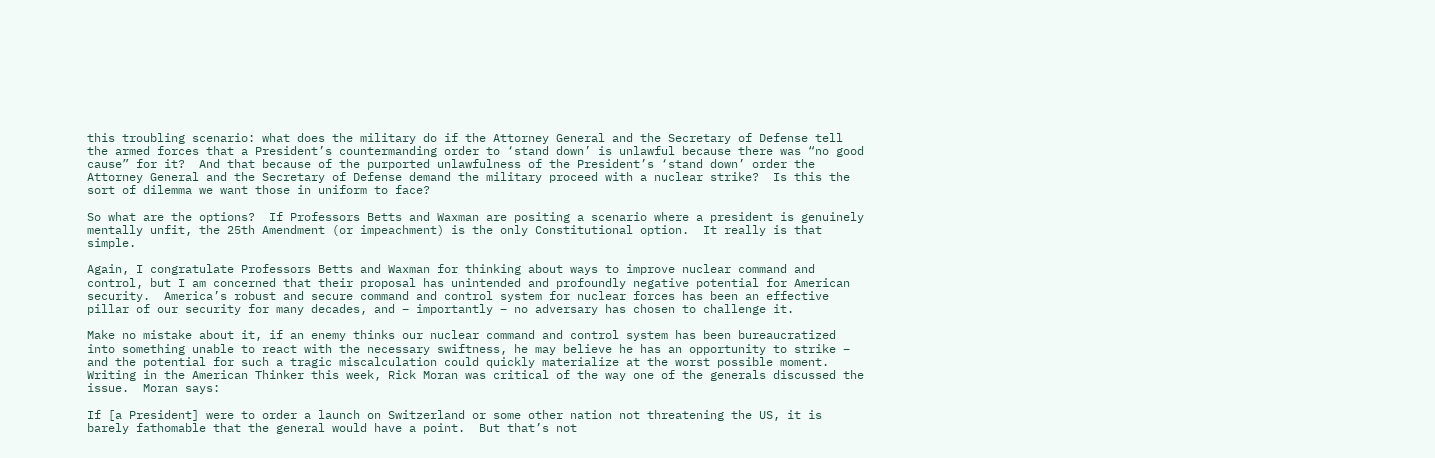this troubling scenario: what does the military do if the Attorney General and the Secretary of Defense tell the armed forces that a President’s countermanding order to ‘stand down’ is unlawful because there was “no good cause” for it?  And that because of the purported unlawfulness of the President’s ‘stand down’ order the Attorney General and the Secretary of Defense demand the military proceed with a nuclear strike?  Is this the sort of dilemma we want those in uniform to face?

So what are the options?  If Professors Betts and Waxman are positing a scenario where a president is genuinely mentally unfit, the 25th Amendment (or impeachment) is the only Constitutional option.  It really is that simple.

Again, I congratulate Professors Betts and Waxman for thinking about ways to improve nuclear command and control, but I am concerned that their proposal has unintended and profoundly negative potential for American security.  America’s robust and secure command and control system for nuclear forces has been an effective pillar of our security for many decades, and – importantly – no adversary has chosen to challenge it.

Make no mistake about it, if an enemy thinks our nuclear command and control system has been bureaucratized into something unable to react with the necessary swiftness, he may believe he has an opportunity to strike – and the potential for such a tragic miscalculation could quickly materialize at the worst possible moment.  Writing in the American Thinker this week, Rick Moran was critical of the way one of the generals discussed the issue.  Moran says:

If [a President] were to order a launch on Switzerland or some other nation not threatening the US, it is barely fathomable that the general would have a point.  But that’s not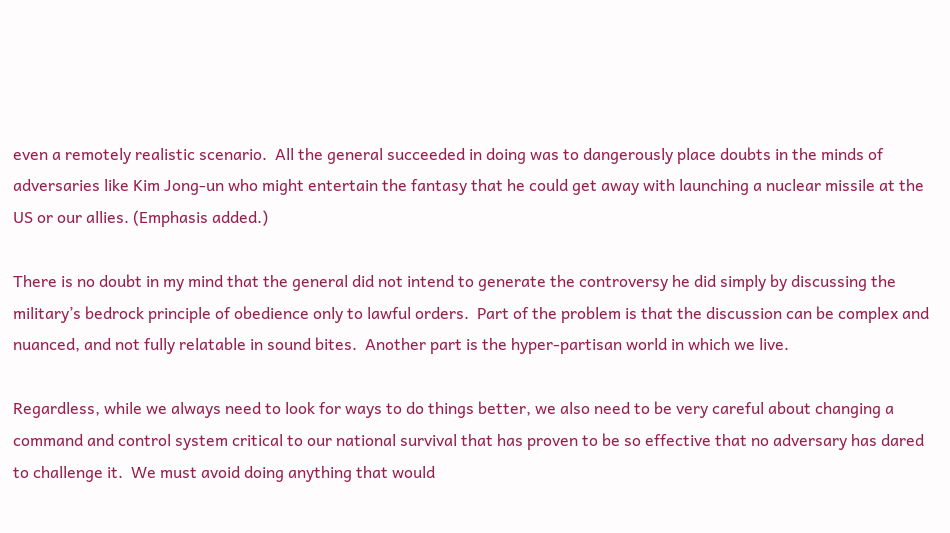even a remotely realistic scenario.  All the general succeeded in doing was to dangerously place doubts in the minds of adversaries like Kim Jong-un who might entertain the fantasy that he could get away with launching a nuclear missile at the US or our allies. (Emphasis added.)

There is no doubt in my mind that the general did not intend to generate the controversy he did simply by discussing the military’s bedrock principle of obedience only to lawful orders.  Part of the problem is that the discussion can be complex and nuanced, and not fully relatable in sound bites.  Another part is the hyper-partisan world in which we live.

Regardless, while we always need to look for ways to do things better, we also need to be very careful about changing a command and control system critical to our national survival that has proven to be so effective that no adversary has dared to challenge it.  We must avoid doing anything that would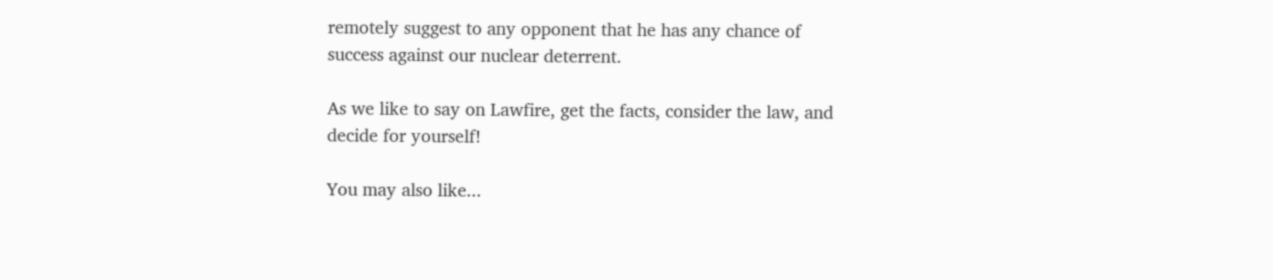remotely suggest to any opponent that he has any chance of success against our nuclear deterrent.

As we like to say on Lawfire, get the facts, consider the law, and decide for yourself!

You may also like...